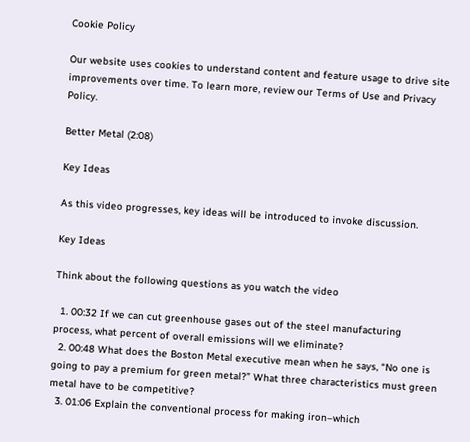Cookie Policy

Our website uses cookies to understand content and feature usage to drive site improvements over time. To learn more, review our Terms of Use and Privacy Policy.

Better Metal (2:08)

Key Ideas

As this video progresses, key ideas will be introduced to invoke discussion.

Key Ideas

Think about the following questions as you watch the video

  1. 00:32 If we can cut greenhouse gases out of the steel manufacturing process, what percent of overall emissions will we eliminate?
  2. 00:48 What does the Boston Metal executive mean when he says, “No one is going to pay a premium for green metal?” What three characteristics must green metal have to be competitive?
  3. 01:06 Explain the conventional process for making iron–which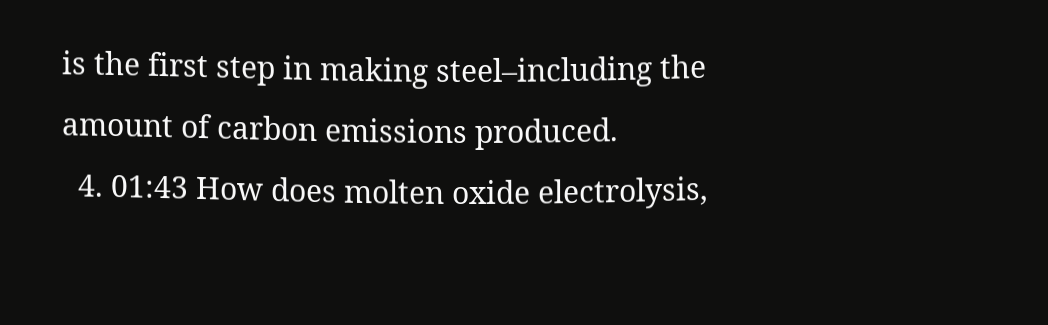is the first step in making steel–including the amount of carbon emissions produced.
  4. 01:43 How does molten oxide electrolysis,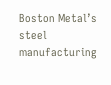Boston Metal’s steel manufacturing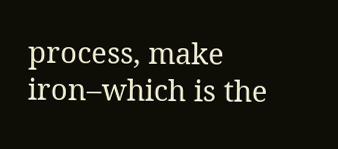process, make iron–which is the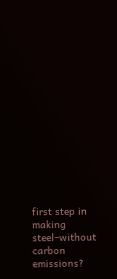first step in making steel–without carbon emissions?